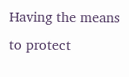Having the means to protect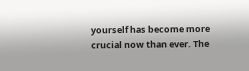yourself has become more crucial now than ever. The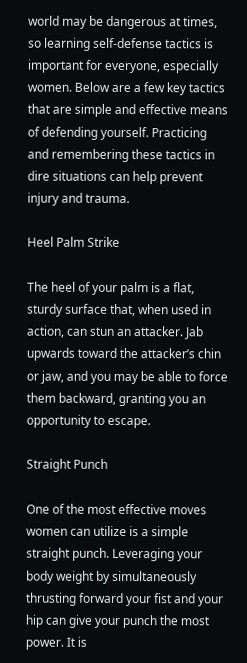world may be dangerous at times, so learning self-defense tactics is important for everyone, especially women. Below are a few key tactics that are simple and effective means of defending yourself. Practicing and remembering these tactics in dire situations can help prevent injury and trauma.

Heel Palm Strike

The heel of your palm is a flat, sturdy surface that, when used in action, can stun an attacker. Jab upwards toward the attacker’s chin or jaw, and you may be able to force them backward, granting you an opportunity to escape.

Straight Punch

One of the most effective moves women can utilize is a simple straight punch. Leveraging your body weight by simultaneously thrusting forward your fist and your hip can give your punch the most power. It is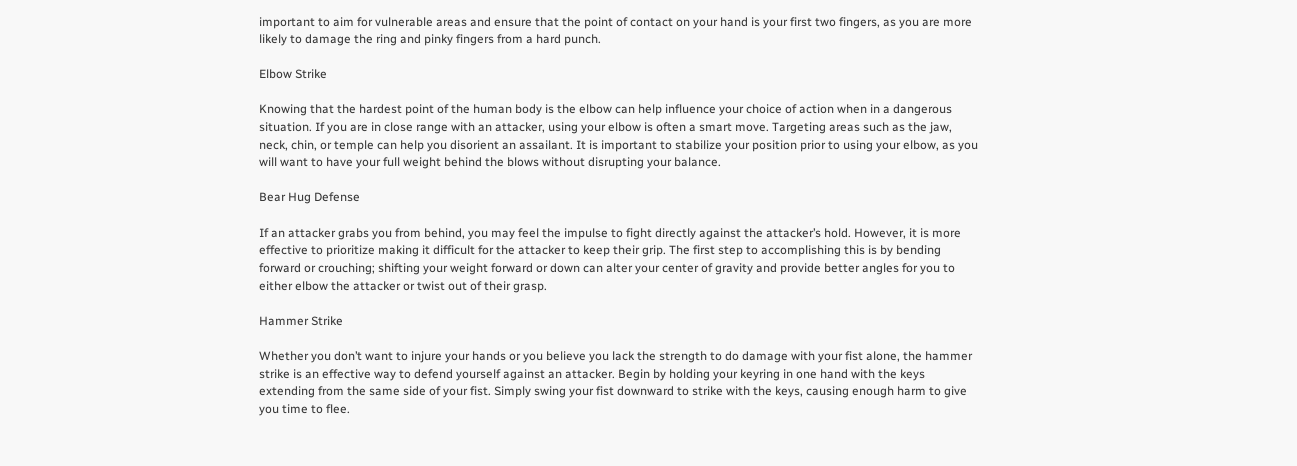important to aim for vulnerable areas and ensure that the point of contact on your hand is your first two fingers, as you are more likely to damage the ring and pinky fingers from a hard punch.

Elbow Strike

Knowing that the hardest point of the human body is the elbow can help influence your choice of action when in a dangerous situation. If you are in close range with an attacker, using your elbow is often a smart move. Targeting areas such as the jaw, neck, chin, or temple can help you disorient an assailant. It is important to stabilize your position prior to using your elbow, as you will want to have your full weight behind the blows without disrupting your balance.

Bear Hug Defense

If an attacker grabs you from behind, you may feel the impulse to fight directly against the attacker’s hold. However, it is more effective to prioritize making it difficult for the attacker to keep their grip. The first step to accomplishing this is by bending forward or crouching; shifting your weight forward or down can alter your center of gravity and provide better angles for you to either elbow the attacker or twist out of their grasp.

Hammer Strike

Whether you don’t want to injure your hands or you believe you lack the strength to do damage with your fist alone, the hammer strike is an effective way to defend yourself against an attacker. Begin by holding your keyring in one hand with the keys extending from the same side of your fist. Simply swing your fist downward to strike with the keys, causing enough harm to give you time to flee.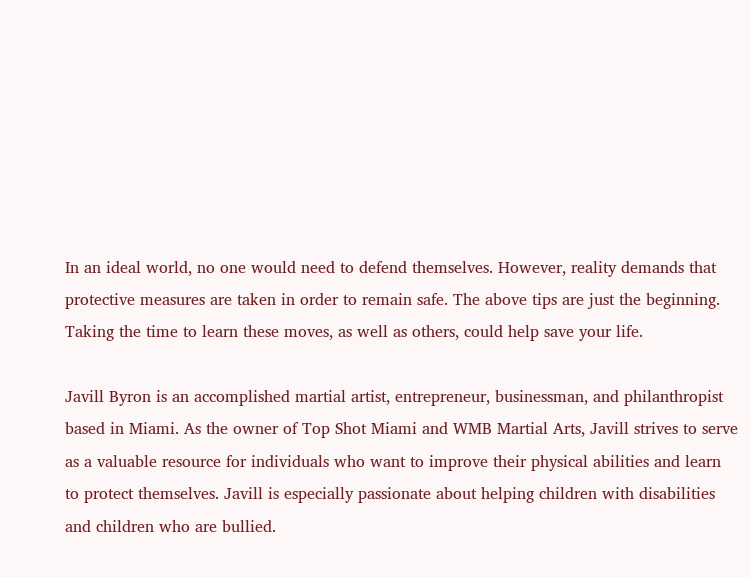In an ideal world, no one would need to defend themselves. However, reality demands that protective measures are taken in order to remain safe. The above tips are just the beginning. Taking the time to learn these moves, as well as others, could help save your life.

Javill Byron is an accomplished martial artist, entrepreneur, businessman, and philanthropist based in Miami. As the owner of Top Shot Miami and WMB Martial Arts, Javill strives to serve as a valuable resource for individuals who want to improve their physical abilities and learn to protect themselves. Javill is especially passionate about helping children with disabilities and children who are bullied.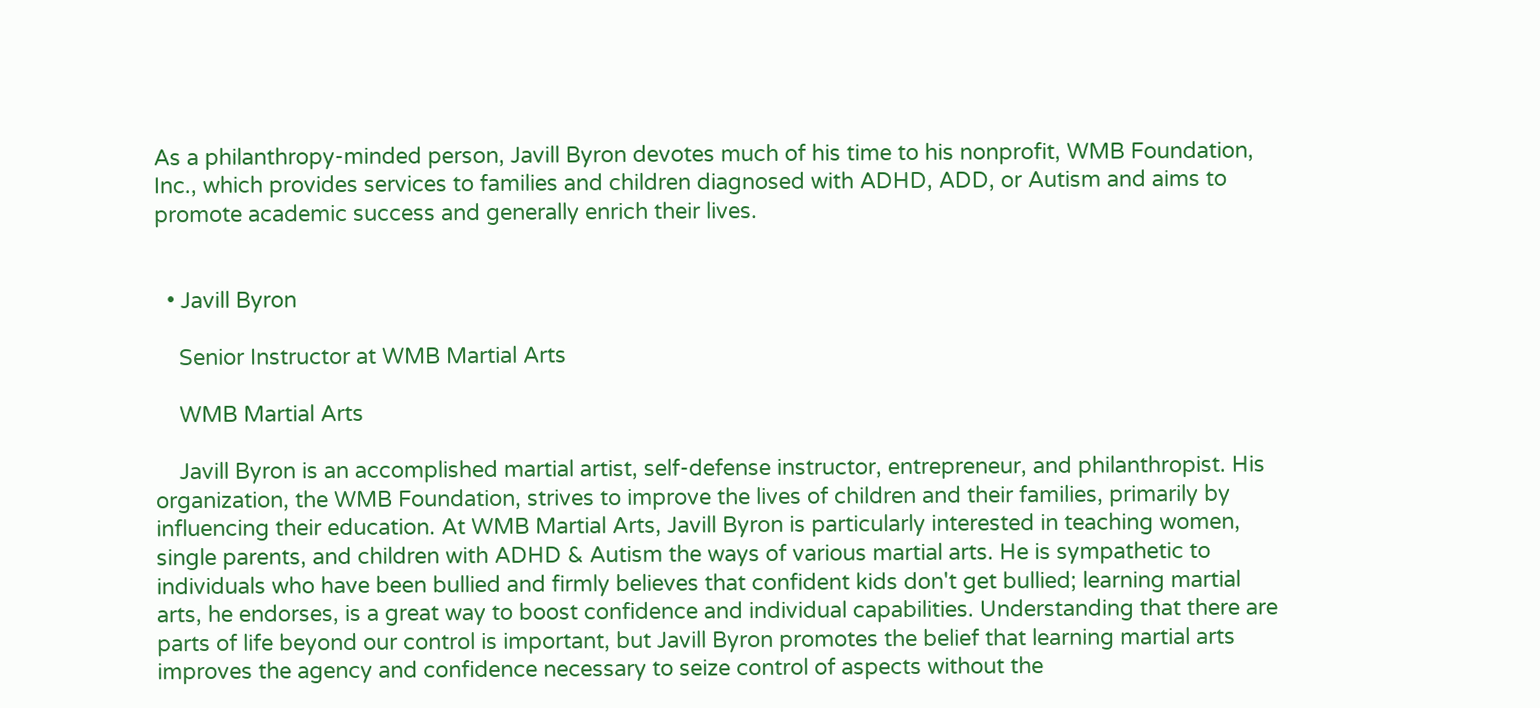As a philanthropy-minded person, Javill Byron devotes much of his time to his nonprofit, WMB Foundation, Inc., which provides services to families and children diagnosed with ADHD, ADD, or Autism and aims to promote academic success and generally enrich their lives.


  • Javill Byron

    Senior Instructor at WMB Martial Arts

    WMB Martial Arts

    Javill Byron is an accomplished martial artist, self-defense instructor, entrepreneur, and philanthropist. His organization, the WMB Foundation, strives to improve the lives of children and their families, primarily by influencing their education. At WMB Martial Arts, Javill Byron is particularly interested in teaching women, single parents, and children with ADHD & Autism the ways of various martial arts. He is sympathetic to individuals who have been bullied and firmly believes that confident kids don't get bullied; learning martial arts, he endorses, is a great way to boost confidence and individual capabilities. Understanding that there are parts of life beyond our control is important, but Javill Byron promotes the belief that learning martial arts improves the agency and confidence necessary to seize control of aspects without the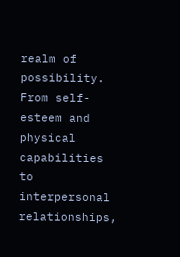realm of possibility. From self-esteem and physical capabilities to interpersonal relationships,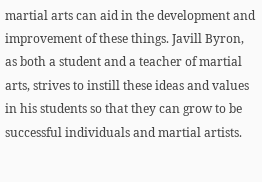martial arts can aid in the development and improvement of these things. Javill Byron, as both a student and a teacher of martial arts, strives to instill these ideas and values in his students so that they can grow to be successful individuals and martial artists.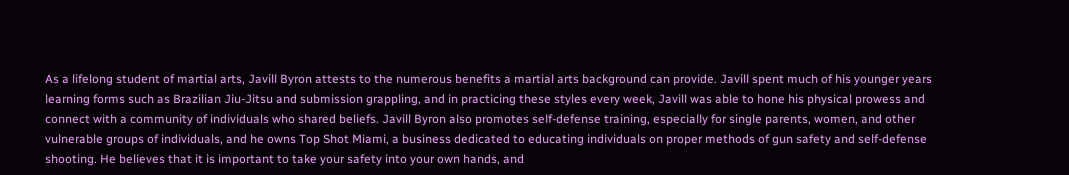As a lifelong student of martial arts, Javill Byron attests to the numerous benefits a martial arts background can provide. Javill spent much of his younger years learning forms such as Brazilian Jiu-Jitsu and submission grappling, and in practicing these styles every week, Javill was able to hone his physical prowess and connect with a community of individuals who shared beliefs. Javill Byron also promotes self-defense training, especially for single parents, women, and other vulnerable groups of individuals, and he owns Top Shot Miami, a business dedicated to educating individuals on proper methods of gun safety and self-defense shooting. He believes that it is important to take your safety into your own hands, and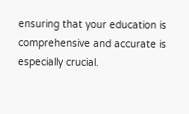ensuring that your education is comprehensive and accurate is especially crucial.